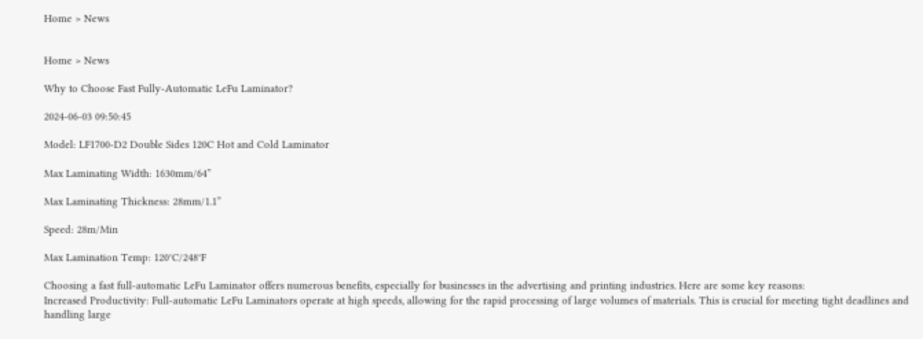Home > News


Home > News

Why to Choose Fast Fully-Automatic LeFu Laminator?

2024-06-03 09:50:45

Model: LF1700-D2 Double Sides 120C Hot and Cold Laminator

Max Laminating Width: 1630mm/64”

Max Laminating Thickness: 28mm/1.1”

Speed: 28m/Min

Max Lamination Temp: 120°C/248°F

Choosing a fast full-automatic LeFu Laminator offers numerous benefits, especially for businesses in the advertising and printing industries. Here are some key reasons:
Increased Productivity: Full-automatic LeFu Laminators operate at high speeds, allowing for the rapid processing of large volumes of materials. This is crucial for meeting tight deadlines and handling large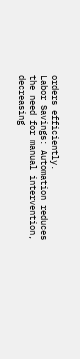orders efficiently.
Labor Savings: Automation reduces the need for manual intervention, decreasing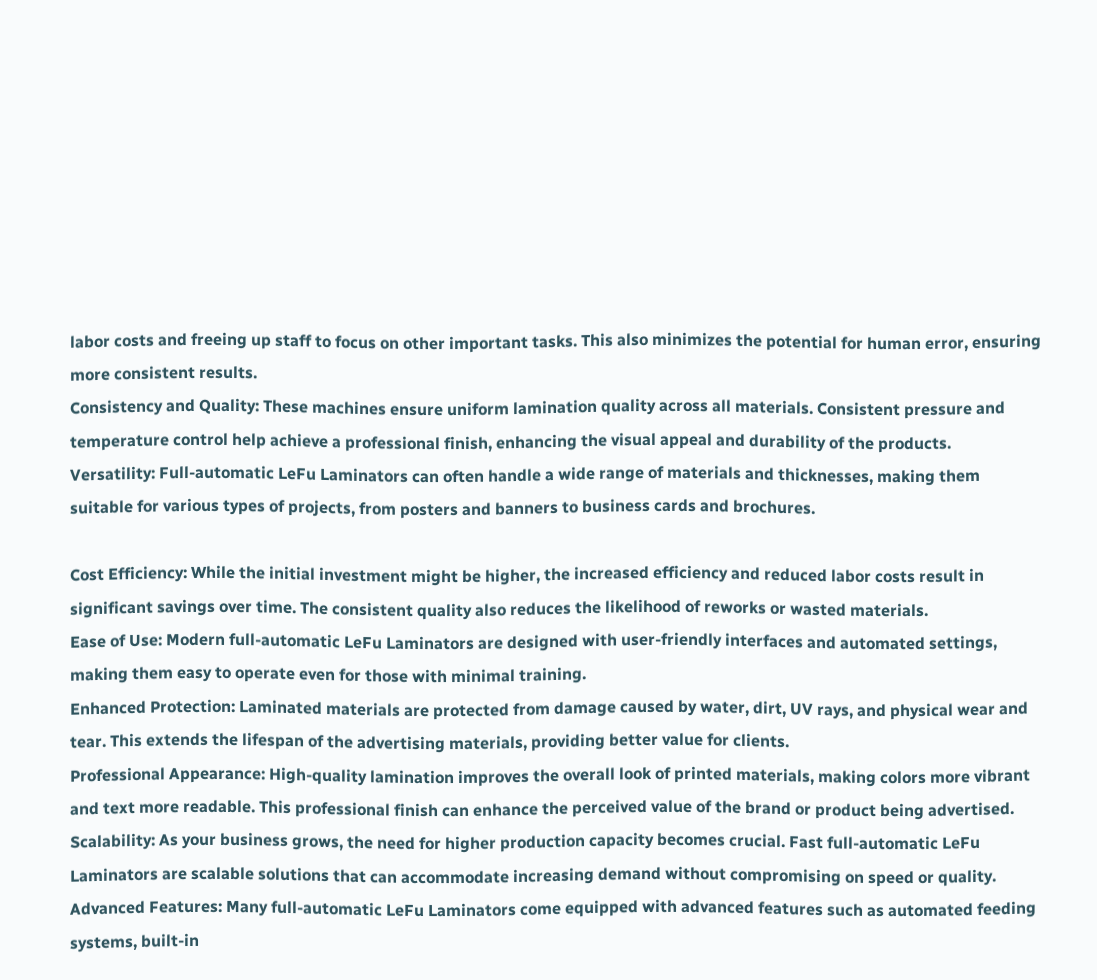labor costs and freeing up staff to focus on other important tasks. This also minimizes the potential for human error, ensuring more consistent results.
Consistency and Quality: These machines ensure uniform lamination quality across all materials. Consistent pressure and temperature control help achieve a professional finish, enhancing the visual appeal and durability of the products.
Versatility: Full-automatic LeFu Laminators can often handle a wide range of materials and thicknesses, making them suitable for various types of projects, from posters and banners to business cards and brochures.

Cost Efficiency: While the initial investment might be higher, the increased efficiency and reduced labor costs result in significant savings over time. The consistent quality also reduces the likelihood of reworks or wasted materials.
Ease of Use: Modern full-automatic LeFu Laminators are designed with user-friendly interfaces and automated settings, making them easy to operate even for those with minimal training.
Enhanced Protection: Laminated materials are protected from damage caused by water, dirt, UV rays, and physical wear and tear. This extends the lifespan of the advertising materials, providing better value for clients.
Professional Appearance: High-quality lamination improves the overall look of printed materials, making colors more vibrant and text more readable. This professional finish can enhance the perceived value of the brand or product being advertised.
Scalability: As your business grows, the need for higher production capacity becomes crucial. Fast full-automatic LeFu Laminators are scalable solutions that can accommodate increasing demand without compromising on speed or quality.
Advanced Features: Many full-automatic LeFu Laminators come equipped with advanced features such as automated feeding systems, built-in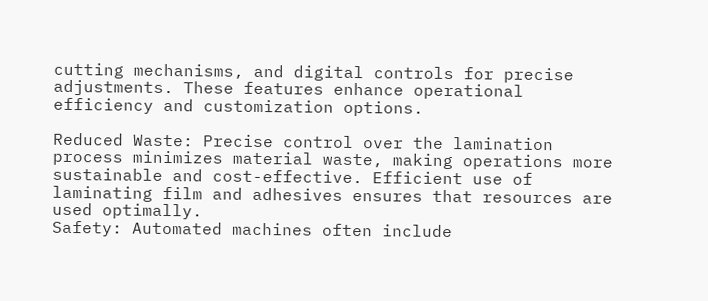cutting mechanisms, and digital controls for precise adjustments. These features enhance operational efficiency and customization options.

Reduced Waste: Precise control over the lamination process minimizes material waste, making operations more sustainable and cost-effective. Efficient use of laminating film and adhesives ensures that resources are used optimally.
Safety: Automated machines often include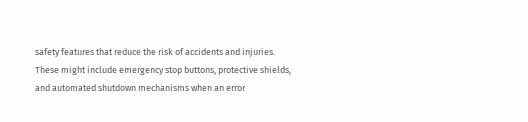safety features that reduce the risk of accidents and injuries. These might include emergency stop buttons, protective shields, and automated shutdown mechanisms when an error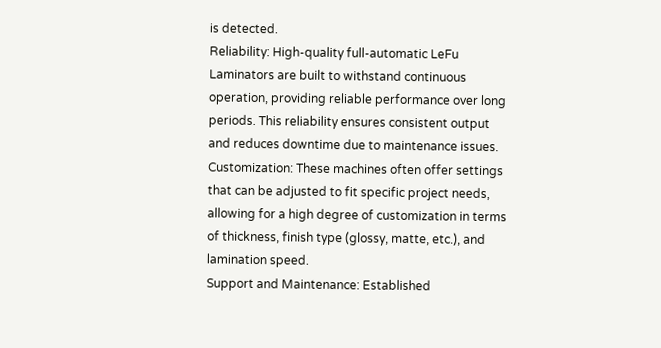is detected.
Reliability: High-quality full-automatic LeFu Laminators are built to withstand continuous operation, providing reliable performance over long periods. This reliability ensures consistent output and reduces downtime due to maintenance issues.
Customization: These machines often offer settings that can be adjusted to fit specific project needs, allowing for a high degree of customization in terms of thickness, finish type (glossy, matte, etc.), and lamination speed.
Support and Maintenance: Established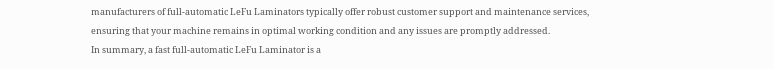manufacturers of full-automatic LeFu Laminators typically offer robust customer support and maintenance services, ensuring that your machine remains in optimal working condition and any issues are promptly addressed.
In summary, a fast full-automatic LeFu Laminator is a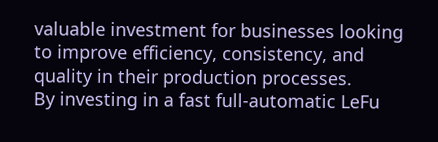valuable investment for businesses looking to improve efficiency, consistency, and quality in their production processes.
By investing in a fast full-automatic LeFu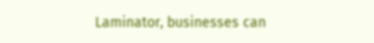Laminator, businesses can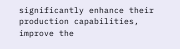significantly enhance their production capabilities, improve the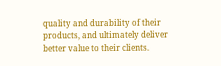quality and durability of their products, and ultimately deliver better value to their clients.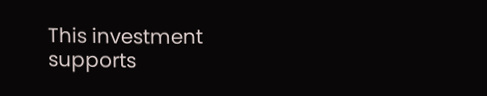This investment supports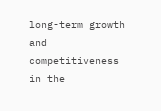long-term growth and competitiveness in the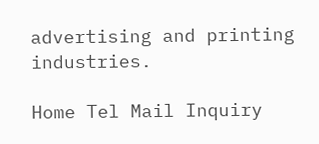advertising and printing industries.

Home Tel Mail Inquiry